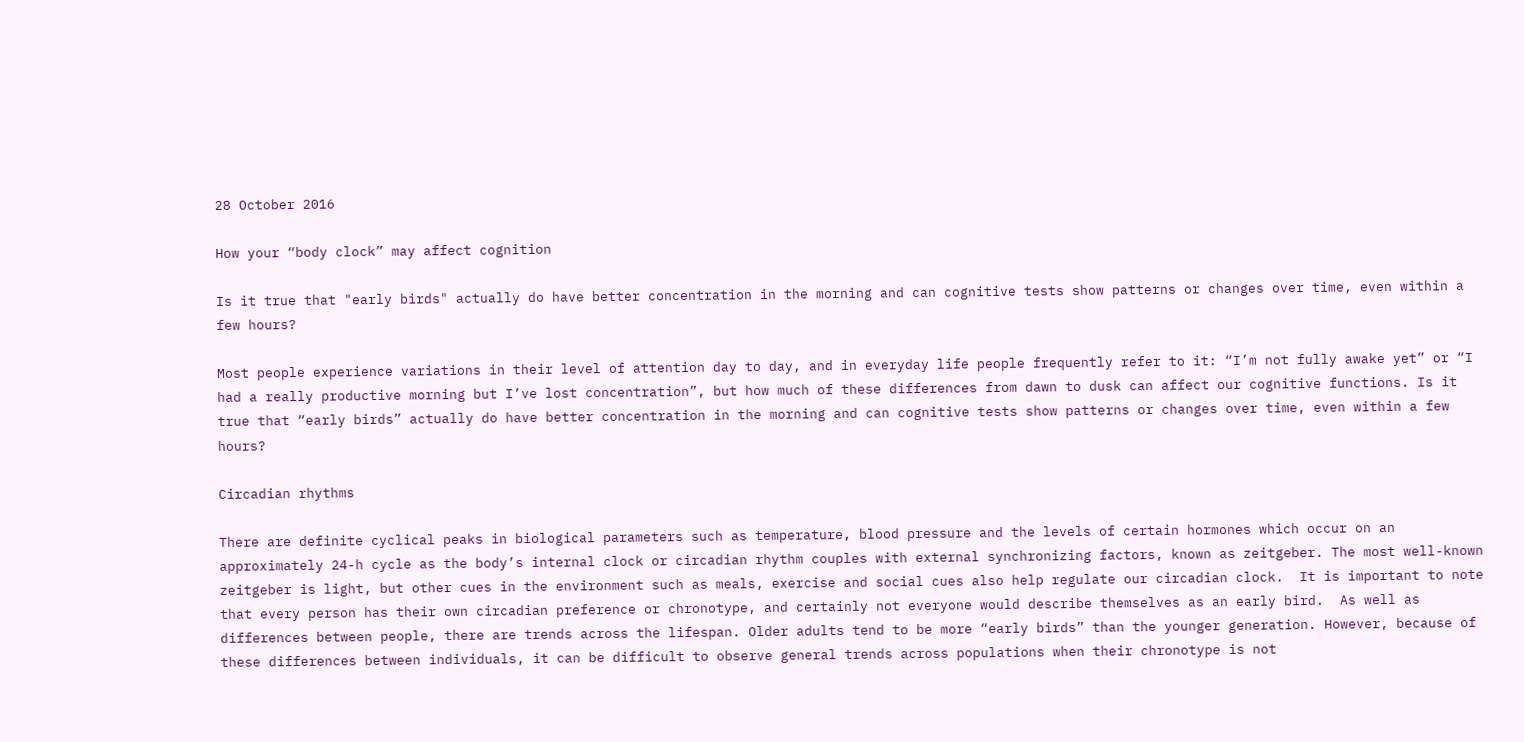28 October 2016

How your “body clock” may affect cognition

Is it true that "early birds" actually do have better concentration in the morning and can cognitive tests show patterns or changes over time, even within a few hours?

Most people experience variations in their level of attention day to day, and in everyday life people frequently refer to it: “I’m not fully awake yet” or “I had a really productive morning but I’ve lost concentration”, but how much of these differences from dawn to dusk can affect our cognitive functions. Is it true that “early birds” actually do have better concentration in the morning and can cognitive tests show patterns or changes over time, even within a few hours?

Circadian rhythms

There are definite cyclical peaks in biological parameters such as temperature, blood pressure and the levels of certain hormones which occur on an approximately 24-h cycle as the body’s internal clock or circadian rhythm couples with external synchronizing factors, known as zeitgeber. The most well-known zeitgeber is light, but other cues in the environment such as meals, exercise and social cues also help regulate our circadian clock.  It is important to note that every person has their own circadian preference or chronotype, and certainly not everyone would describe themselves as an early bird.  As well as differences between people, there are trends across the lifespan. Older adults tend to be more “early birds” than the younger generation. However, because of these differences between individuals, it can be difficult to observe general trends across populations when their chronotype is not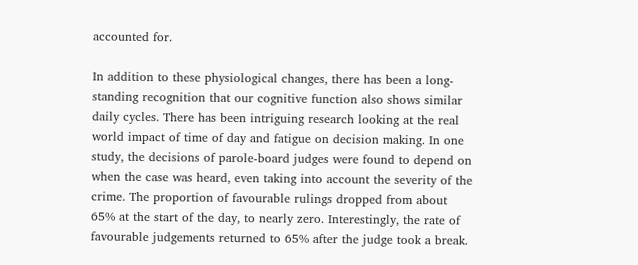accounted for.

In addition to these physiological changes, there has been a long-standing recognition that our cognitive function also shows similar daily cycles. There has been intriguing research looking at the real world impact of time of day and fatigue on decision making. In one study, the decisions of parole-board judges were found to depend on when the case was heard, even taking into account the severity of the crime. The proportion of favourable rulings dropped from about 65% at the start of the day, to nearly zero. Interestingly, the rate of favourable judgements returned to 65% after the judge took a break.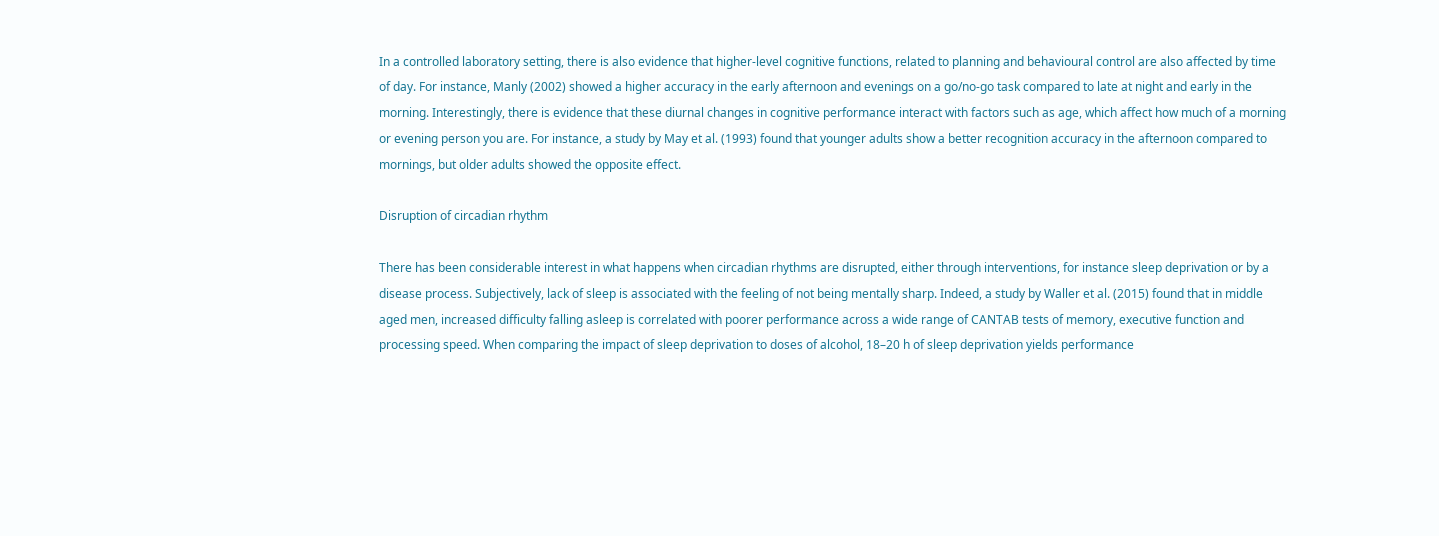In a controlled laboratory setting, there is also evidence that higher-level cognitive functions, related to planning and behavioural control are also affected by time of day. For instance, Manly (2002) showed a higher accuracy in the early afternoon and evenings on a go/no-go task compared to late at night and early in the morning. Interestingly, there is evidence that these diurnal changes in cognitive performance interact with factors such as age, which affect how much of a morning or evening person you are. For instance, a study by May et al. (1993) found that younger adults show a better recognition accuracy in the afternoon compared to mornings, but older adults showed the opposite effect.

Disruption of circadian rhythm

There has been considerable interest in what happens when circadian rhythms are disrupted, either through interventions, for instance sleep deprivation or by a disease process. Subjectively, lack of sleep is associated with the feeling of not being mentally sharp. Indeed, a study by Waller et al. (2015) found that in middle aged men, increased difficulty falling asleep is correlated with poorer performance across a wide range of CANTAB tests of memory, executive function and processing speed. When comparing the impact of sleep deprivation to doses of alcohol, 18–20 h of sleep deprivation yields performance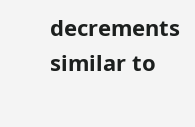decrements similar to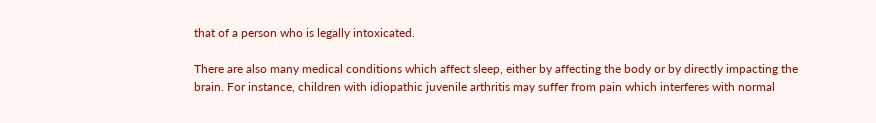that of a person who is legally intoxicated.

There are also many medical conditions which affect sleep, either by affecting the body or by directly impacting the brain. For instance, children with idiopathic juvenile arthritis may suffer from pain which interferes with normal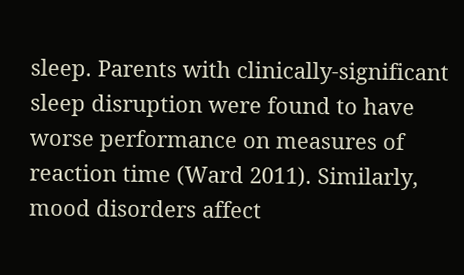sleep. Parents with clinically-significant sleep disruption were found to have worse performance on measures of reaction time (Ward 2011). Similarly, mood disorders affect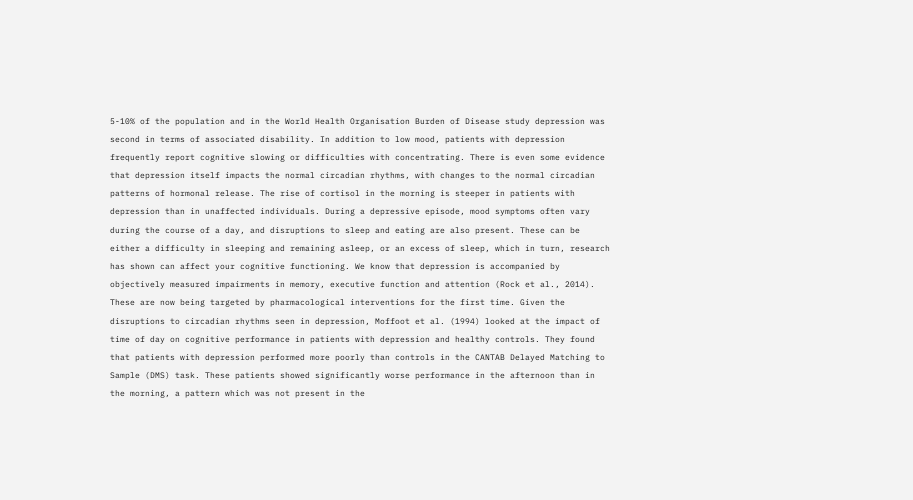5-10% of the population and in the World Health Organisation Burden of Disease study depression was second in terms of associated disability. In addition to low mood, patients with depression frequently report cognitive slowing or difficulties with concentrating. There is even some evidence that depression itself impacts the normal circadian rhythms, with changes to the normal circadian patterns of hormonal release. The rise of cortisol in the morning is steeper in patients with depression than in unaffected individuals. During a depressive episode, mood symptoms often vary during the course of a day, and disruptions to sleep and eating are also present. These can be either a difficulty in sleeping and remaining asleep, or an excess of sleep, which in turn, research has shown can affect your cognitive functioning. We know that depression is accompanied by objectively measured impairments in memory, executive function and attention (Rock et al., 2014). These are now being targeted by pharmacological interventions for the first time. Given the disruptions to circadian rhythms seen in depression, Moffoot et al. (1994) looked at the impact of time of day on cognitive performance in patients with depression and healthy controls. They found that patients with depression performed more poorly than controls in the CANTAB Delayed Matching to Sample (DMS) task. These patients showed significantly worse performance in the afternoon than in the morning, a pattern which was not present in the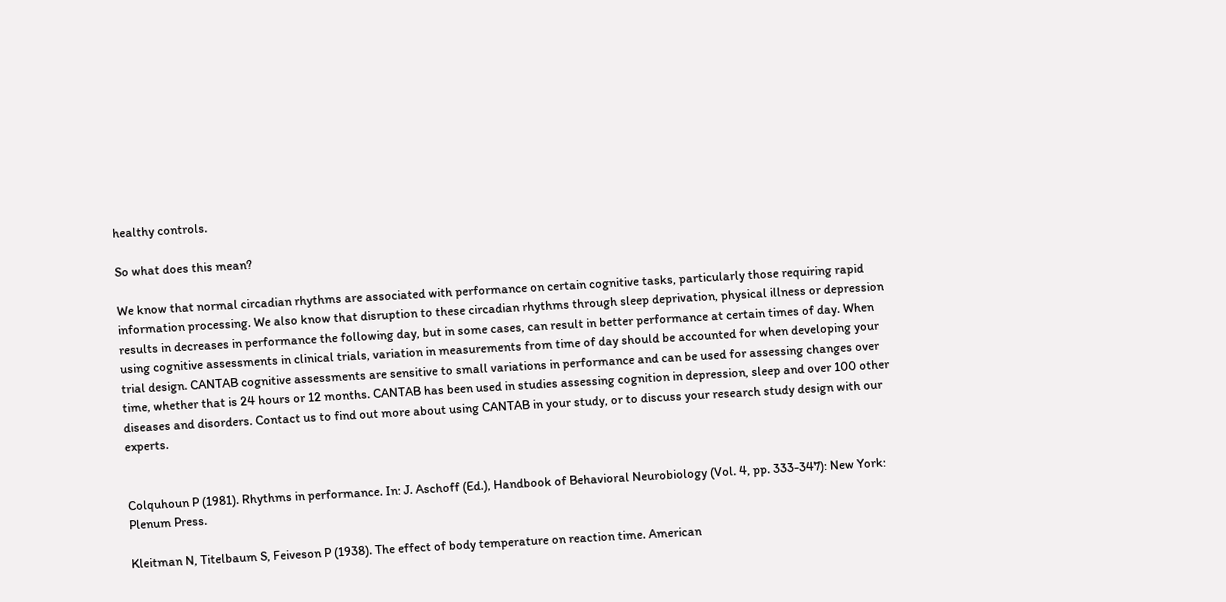healthy controls.

So what does this mean?

We know that normal circadian rhythms are associated with performance on certain cognitive tasks, particularly those requiring rapid information processing. We also know that disruption to these circadian rhythms through sleep deprivation, physical illness or depression results in decreases in performance the following day, but in some cases, can result in better performance at certain times of day. When using cognitive assessments in clinical trials, variation in measurements from time of day should be accounted for when developing your trial design. CANTAB cognitive assessments are sensitive to small variations in performance and can be used for assessing changes over time, whether that is 24 hours or 12 months. CANTAB has been used in studies assessing cognition in depression, sleep and over 100 other diseases and disorders. Contact us to find out more about using CANTAB in your study, or to discuss your research study design with our experts.


Colquhoun P (1981). Rhythms in performance. In: J. Aschoff (Ed.), Handbook of Behavioral Neurobiology (Vol. 4, pp. 333-347): New York: Plenum Press.

Kleitman N, Titelbaum S, Feiveson P (1938). The effect of body temperature on reaction time. American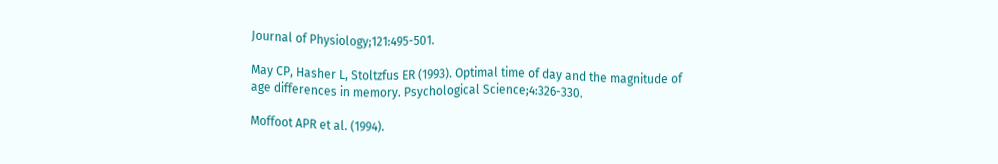Journal of Physiology;121:495-501.

May CP, Hasher L, Stoltzfus ER (1993). Optimal time of day and the magnitude of age differences in memory. Psychological Science;4:326-330.

Moffoot APR et al. (1994).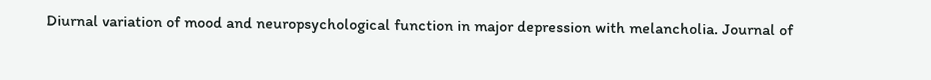Diurnal variation of mood and neuropsychological function in major depression with melancholia. Journal of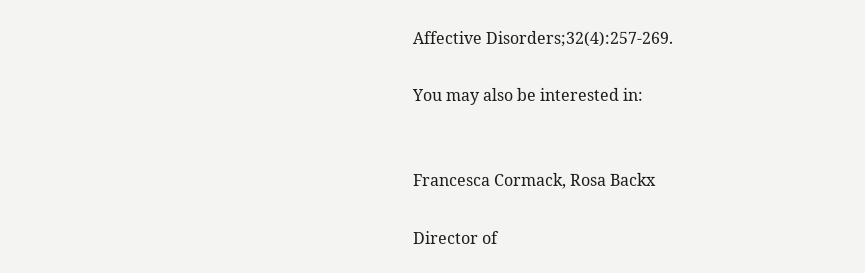Affective Disorders;32(4):257-269.

You may also be interested in:


Francesca Cormack, Rosa Backx

Director of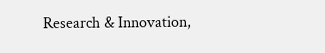Research & Innovation,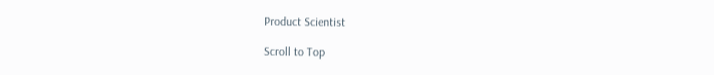Product Scientist

Scroll to Top